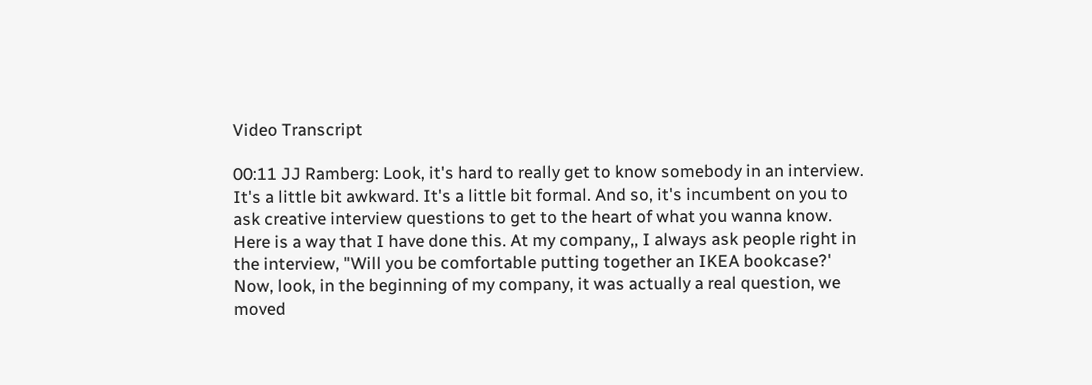Video Transcript

00:11 JJ Ramberg: Look, it's hard to really get to know somebody in an interview. It's a little bit awkward. It's a little bit formal. And so, it's incumbent on you to ask creative interview questions to get to the heart of what you wanna know. Here is a way that I have done this. At my company,, I always ask people right in the interview, "Will you be comfortable putting together an IKEA bookcase?' Now, look, in the beginning of my company, it was actually a real question, we moved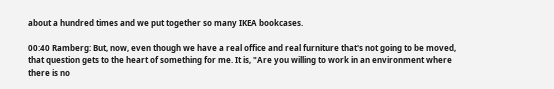about a hundred times and we put together so many IKEA bookcases.

00:40 Ramberg: But, now, even though we have a real office and real furniture that's not going to be moved, that question gets to the heart of something for me. It is, "Are you willing to work in an environment where there is no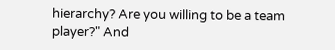hierarchy? Are you willing to be a team player?" And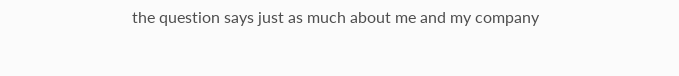the question says just as much about me and my company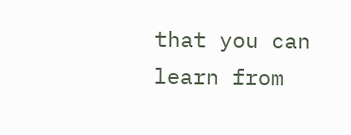that you can learn from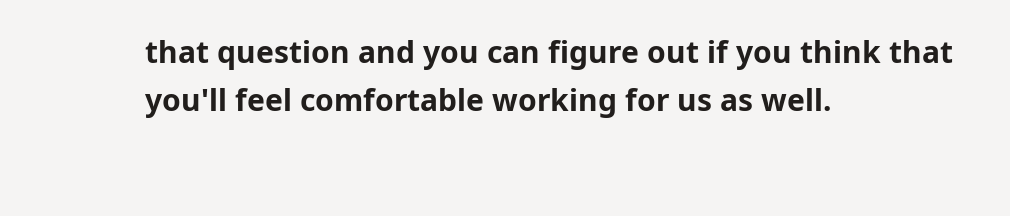that question and you can figure out if you think that you'll feel comfortable working for us as well.